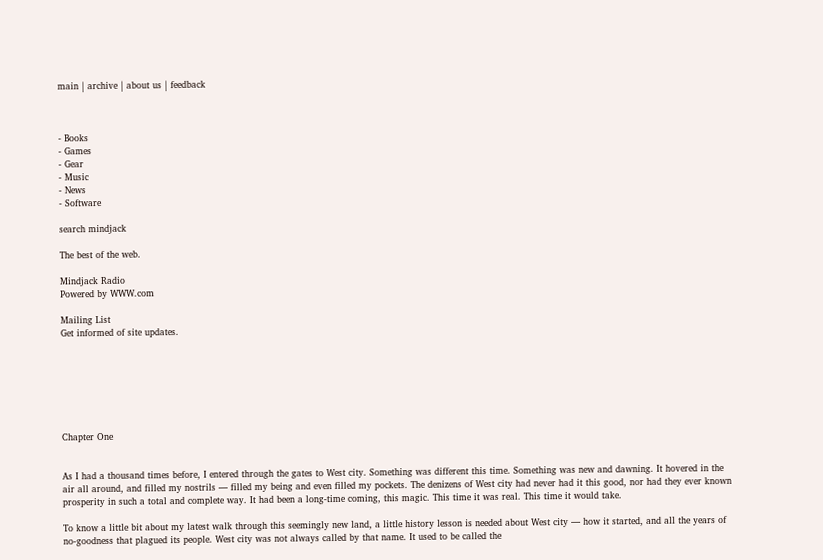main | archive | about us | feedback



- Books
- Games
- Gear
- Music
- News
- Software

search mindjack

The best of the web.

Mindjack Radio
Powered by WWW.com

Mailing List
Get informed of site updates.







Chapter One


As I had a thousand times before, I entered through the gates to West city. Something was different this time. Something was new and dawning. It hovered in the air all around, and filled my nostrils — filled my being and even filled my pockets. The denizens of West city had never had it this good, nor had they ever known prosperity in such a total and complete way. It had been a long-time coming, this magic. This time it was real. This time it would take.

To know a little bit about my latest walk through this seemingly new land, a little history lesson is needed about West city — how it started, and all the years of no-goodness that plagued its people. West city was not always called by that name. It used to be called the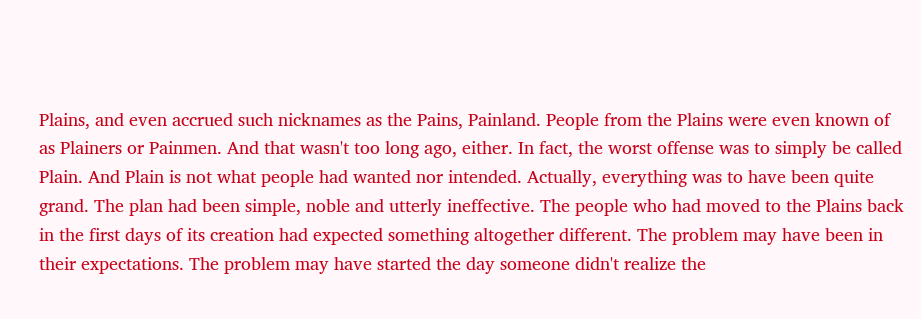Plains, and even accrued such nicknames as the Pains, Painland. People from the Plains were even known of as Plainers or Painmen. And that wasn't too long ago, either. In fact, the worst offense was to simply be called Plain. And Plain is not what people had wanted nor intended. Actually, everything was to have been quite grand. The plan had been simple, noble and utterly ineffective. The people who had moved to the Plains back in the first days of its creation had expected something altogether different. The problem may have been in their expectations. The problem may have started the day someone didn't realize the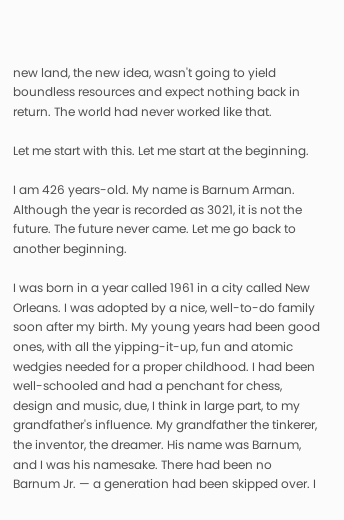new land, the new idea, wasn't going to yield boundless resources and expect nothing back in return. The world had never worked like that.

Let me start with this. Let me start at the beginning.

I am 426 years-old. My name is Barnum Arman. Although the year is recorded as 3021, it is not the future. The future never came. Let me go back to another beginning.

I was born in a year called 1961 in a city called New Orleans. I was adopted by a nice, well-to-do family soon after my birth. My young years had been good ones, with all the yipping-it-up, fun and atomic wedgies needed for a proper childhood. I had been well-schooled and had a penchant for chess, design and music, due, I think in large part, to my grandfather's influence. My grandfather the tinkerer, the inventor, the dreamer. His name was Barnum, and I was his namesake. There had been no Barnum Jr. — a generation had been skipped over. I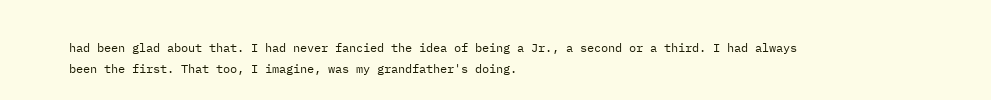had been glad about that. I had never fancied the idea of being a Jr., a second or a third. I had always been the first. That too, I imagine, was my grandfather's doing.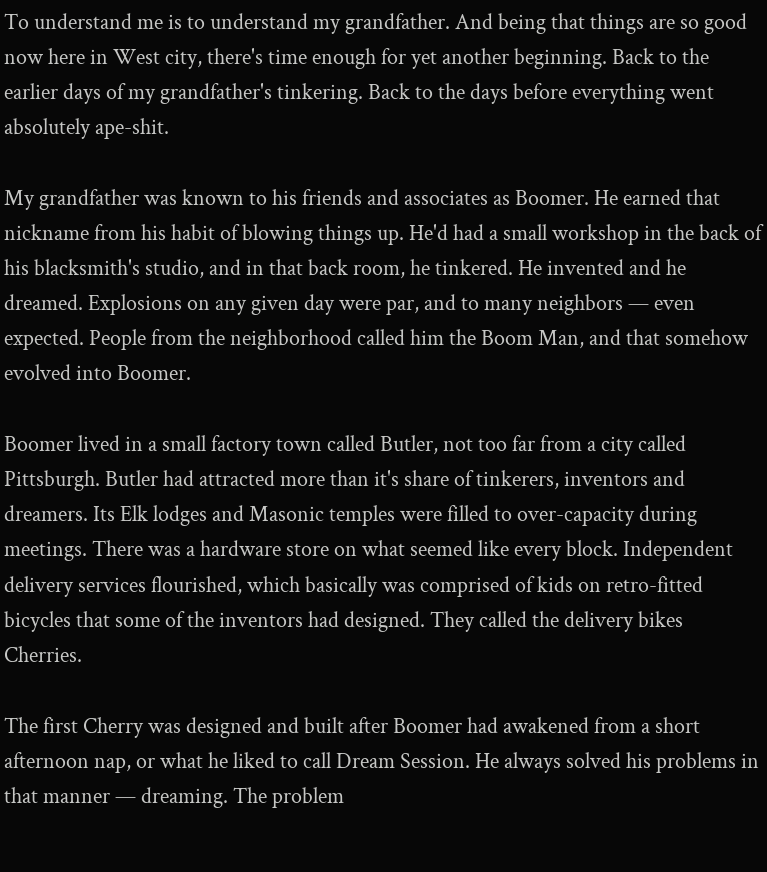To understand me is to understand my grandfather. And being that things are so good now here in West city, there's time enough for yet another beginning. Back to the earlier days of my grandfather's tinkering. Back to the days before everything went absolutely ape-shit.

My grandfather was known to his friends and associates as Boomer. He earned that nickname from his habit of blowing things up. He'd had a small workshop in the back of his blacksmith's studio, and in that back room, he tinkered. He invented and he dreamed. Explosions on any given day were par, and to many neighbors — even expected. People from the neighborhood called him the Boom Man, and that somehow evolved into Boomer.

Boomer lived in a small factory town called Butler, not too far from a city called Pittsburgh. Butler had attracted more than it's share of tinkerers, inventors and dreamers. Its Elk lodges and Masonic temples were filled to over-capacity during meetings. There was a hardware store on what seemed like every block. Independent delivery services flourished, which basically was comprised of kids on retro-fitted bicycles that some of the inventors had designed. They called the delivery bikes Cherries.

The first Cherry was designed and built after Boomer had awakened from a short afternoon nap, or what he liked to call Dream Session. He always solved his problems in that manner — dreaming. The problem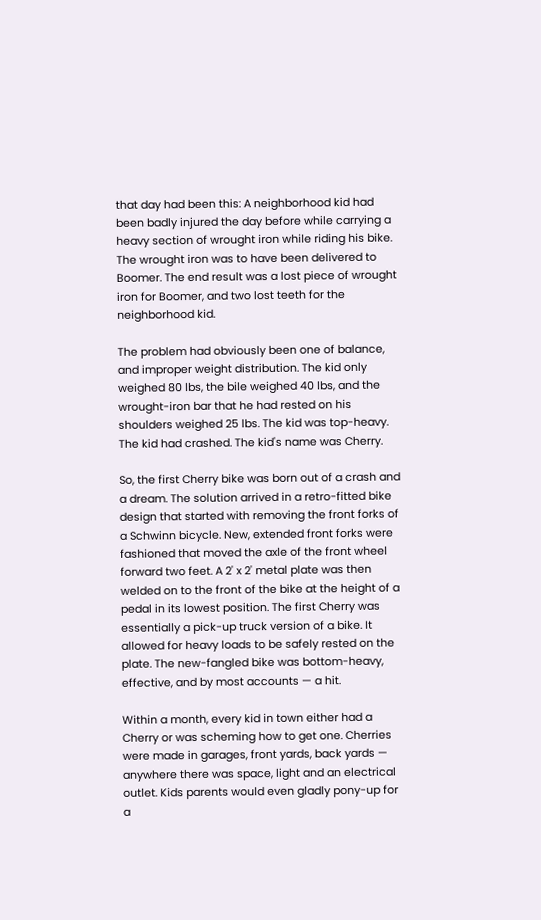that day had been this: A neighborhood kid had been badly injured the day before while carrying a heavy section of wrought iron while riding his bike. The wrought iron was to have been delivered to Boomer. The end result was a lost piece of wrought iron for Boomer, and two lost teeth for the neighborhood kid.

The problem had obviously been one of balance, and improper weight distribution. The kid only weighed 80 lbs, the bile weighed 40 lbs, and the wrought-iron bar that he had rested on his shoulders weighed 25 lbs. The kid was top-heavy. The kid had crashed. The kid's name was Cherry.

So, the first Cherry bike was born out of a crash and a dream. The solution arrived in a retro-fitted bike design that started with removing the front forks of a Schwinn bicycle. New, extended front forks were fashioned that moved the axle of the front wheel forward two feet. A 2' x 2' metal plate was then welded on to the front of the bike at the height of a pedal in its lowest position. The first Cherry was essentially a pick-up truck version of a bike. It allowed for heavy loads to be safely rested on the plate. The new-fangled bike was bottom-heavy, effective, and by most accounts — a hit.

Within a month, every kid in town either had a Cherry or was scheming how to get one. Cherries were made in garages, front yards, back yards — anywhere there was space, light and an electrical outlet. Kids parents would even gladly pony-up for a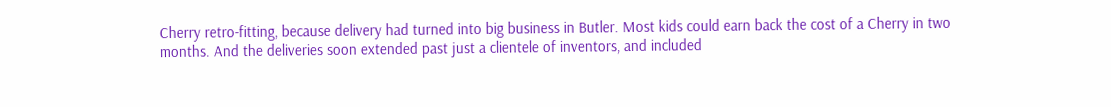Cherry retro-fitting, because delivery had turned into big business in Butler. Most kids could earn back the cost of a Cherry in two months. And the deliveries soon extended past just a clientele of inventors, and included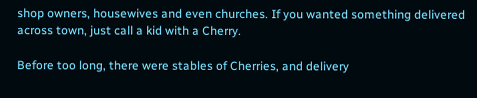shop owners, housewives and even churches. If you wanted something delivered across town, just call a kid with a Cherry.

Before too long, there were stables of Cherries, and delivery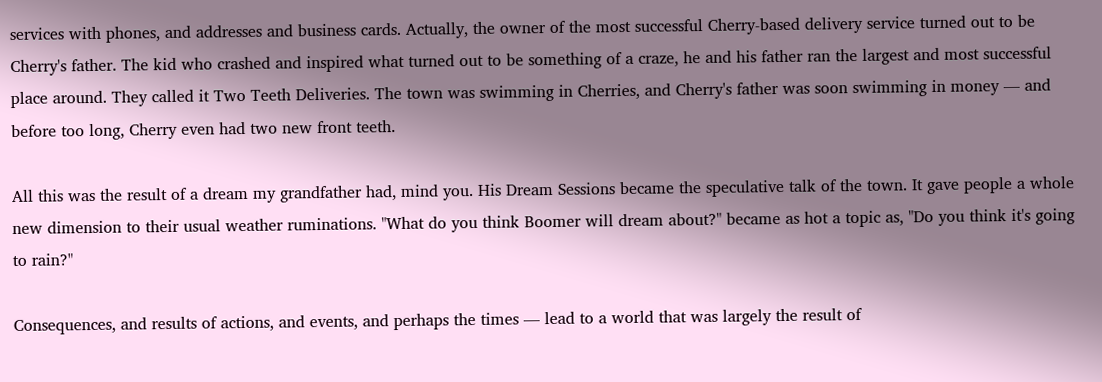services with phones, and addresses and business cards. Actually, the owner of the most successful Cherry-based delivery service turned out to be Cherry's father. The kid who crashed and inspired what turned out to be something of a craze, he and his father ran the largest and most successful place around. They called it Two Teeth Deliveries. The town was swimming in Cherries, and Cherry's father was soon swimming in money — and before too long, Cherry even had two new front teeth.

All this was the result of a dream my grandfather had, mind you. His Dream Sessions became the speculative talk of the town. It gave people a whole new dimension to their usual weather ruminations. "What do you think Boomer will dream about?" became as hot a topic as, "Do you think it's going to rain?"

Consequences, and results of actions, and events, and perhaps the times — lead to a world that was largely the result of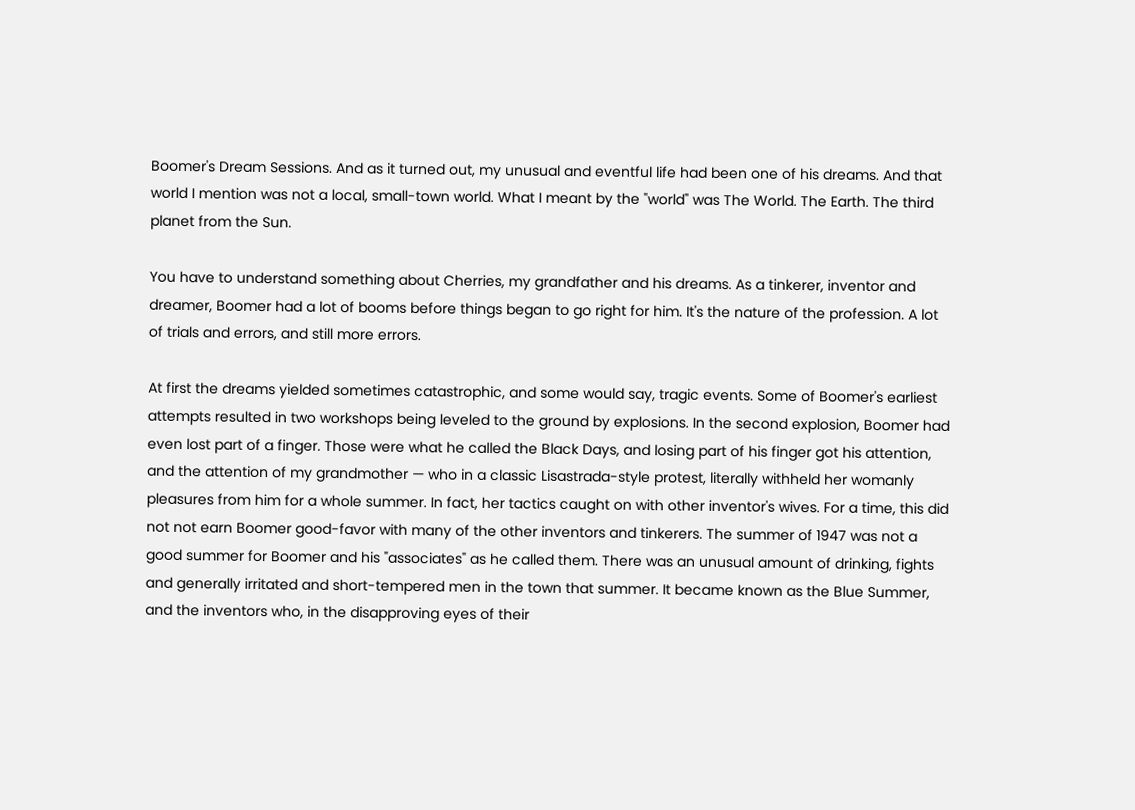Boomer's Dream Sessions. And as it turned out, my unusual and eventful life had been one of his dreams. And that world I mention was not a local, small-town world. What I meant by the "world" was The World. The Earth. The third planet from the Sun.

You have to understand something about Cherries, my grandfather and his dreams. As a tinkerer, inventor and dreamer, Boomer had a lot of booms before things began to go right for him. It's the nature of the profession. A lot of trials and errors, and still more errors.

At first the dreams yielded sometimes catastrophic, and some would say, tragic events. Some of Boomer's earliest attempts resulted in two workshops being leveled to the ground by explosions. In the second explosion, Boomer had even lost part of a finger. Those were what he called the Black Days, and losing part of his finger got his attention, and the attention of my grandmother — who in a classic Lisastrada-style protest, literally withheld her womanly pleasures from him for a whole summer. In fact, her tactics caught on with other inventor's wives. For a time, this did not not earn Boomer good-favor with many of the other inventors and tinkerers. The summer of 1947 was not a good summer for Boomer and his "associates" as he called them. There was an unusual amount of drinking, fights and generally irritated and short-tempered men in the town that summer. It became known as the Blue Summer, and the inventors who, in the disapproving eyes of their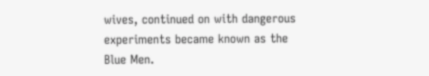wives, continued on with dangerous experiments became known as the Blue Men.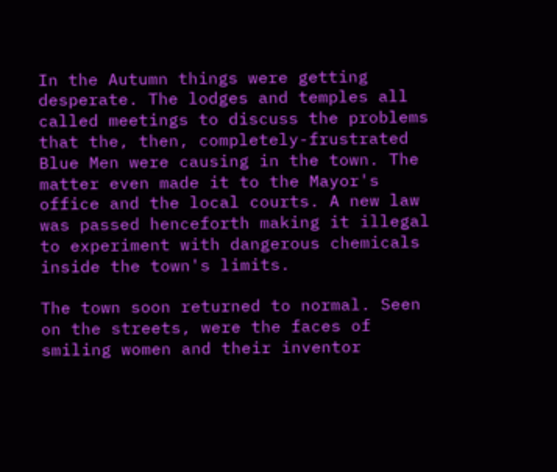In the Autumn things were getting desperate. The lodges and temples all called meetings to discuss the problems that the, then, completely-frustrated Blue Men were causing in the town. The matter even made it to the Mayor's office and the local courts. A new law was passed henceforth making it illegal to experiment with dangerous chemicals inside the town's limits.

The town soon returned to normal. Seen on the streets, were the faces of smiling women and their inventor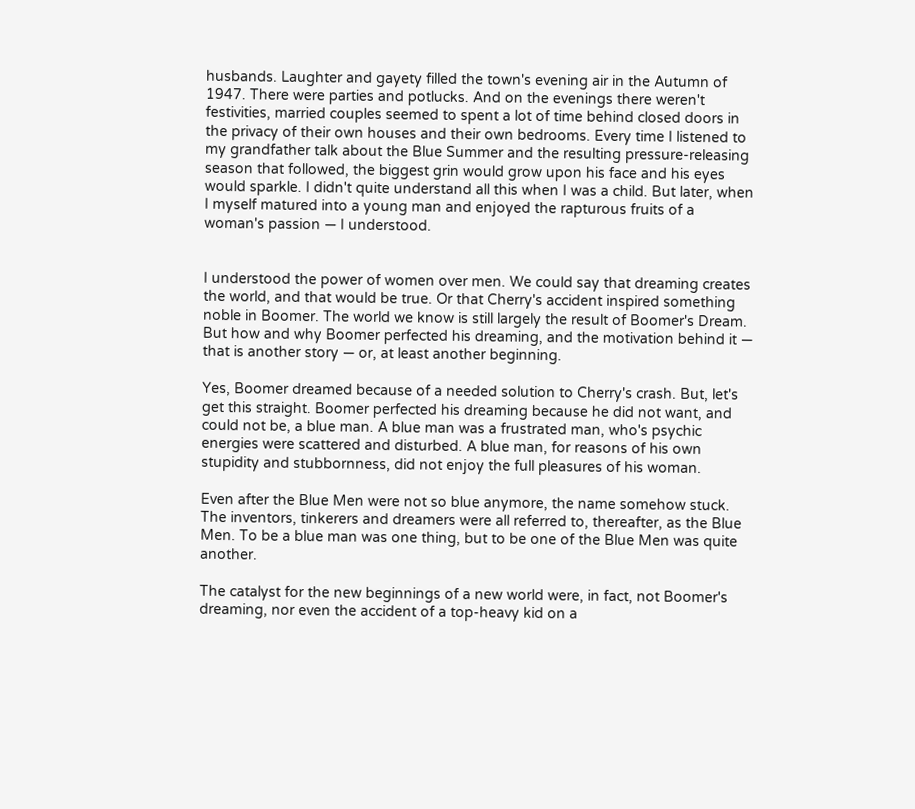husbands. Laughter and gayety filled the town's evening air in the Autumn of 1947. There were parties and potlucks. And on the evenings there weren't festivities, married couples seemed to spent a lot of time behind closed doors in the privacy of their own houses and their own bedrooms. Every time I listened to my grandfather talk about the Blue Summer and the resulting pressure-releasing season that followed, the biggest grin would grow upon his face and his eyes would sparkle. I didn't quite understand all this when I was a child. But later, when I myself matured into a young man and enjoyed the rapturous fruits of a woman's passion — I understood.


I understood the power of women over men. We could say that dreaming creates the world, and that would be true. Or that Cherry's accident inspired something noble in Boomer. The world we know is still largely the result of Boomer's Dream. But how and why Boomer perfected his dreaming, and the motivation behind it — that is another story — or, at least another beginning.

Yes, Boomer dreamed because of a needed solution to Cherry's crash. But, let's get this straight. Boomer perfected his dreaming because he did not want, and could not be, a blue man. A blue man was a frustrated man, who's psychic energies were scattered and disturbed. A blue man, for reasons of his own stupidity and stubbornness, did not enjoy the full pleasures of his woman.

Even after the Blue Men were not so blue anymore, the name somehow stuck. The inventors, tinkerers and dreamers were all referred to, thereafter, as the Blue Men. To be a blue man was one thing, but to be one of the Blue Men was quite another.

The catalyst for the new beginnings of a new world were, in fact, not Boomer's dreaming, nor even the accident of a top-heavy kid on a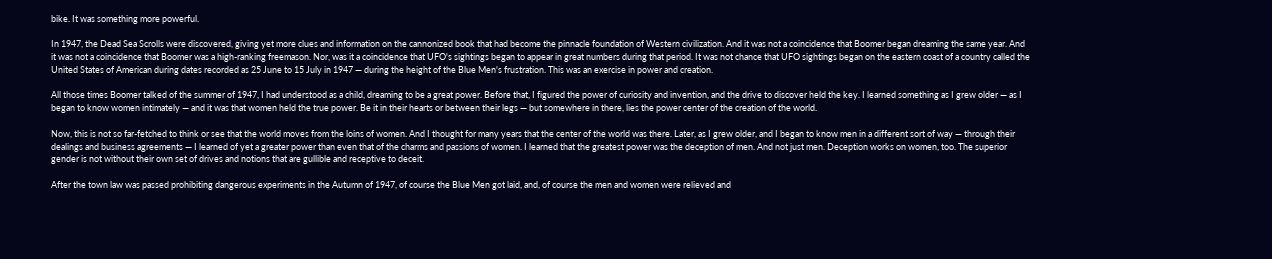bike. It was something more powerful.

In 1947, the Dead Sea Scrolls were discovered, giving yet more clues and information on the cannonized book that had become the pinnacle foundation of Western civilization. And it was not a coincidence that Boomer began dreaming the same year. And it was not a coincidence that Boomer was a high-ranking freemason. Nor, was it a coincidence that UFO's sightings began to appear in great numbers during that period. It was not chance that UFO sightings began on the eastern coast of a country called the United States of American during dates recorded as 25 June to 15 July in 1947 — during the height of the Blue Men's frustration. This was an exercise in power and creation.

All those times Boomer talked of the summer of 1947, I had understood as a child, dreaming to be a great power. Before that, I figured the power of curiosity and invention, and the drive to discover held the key. I learned something as I grew older — as I began to know women intimately — and it was that women held the true power. Be it in their hearts or between their legs — but somewhere in there, lies the power center of the creation of the world.

Now, this is not so far-fetched to think or see that the world moves from the loins of women. And I thought for many years that the center of the world was there. Later, as I grew older, and I began to know men in a different sort of way — through their dealings and business agreements — I learned of yet a greater power than even that of the charms and passions of women. I learned that the greatest power was the deception of men. And not just men. Deception works on women, too. The superior gender is not without their own set of drives and notions that are gullible and receptive to deceit.

After the town law was passed prohibiting dangerous experiments in the Autumn of 1947, of course the Blue Men got laid, and, of course the men and women were relieved and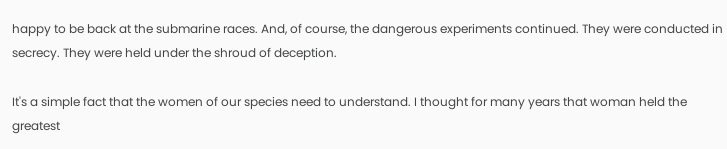happy to be back at the submarine races. And, of course, the dangerous experiments continued. They were conducted in secrecy. They were held under the shroud of deception.

It's a simple fact that the women of our species need to understand. I thought for many years that woman held the greatest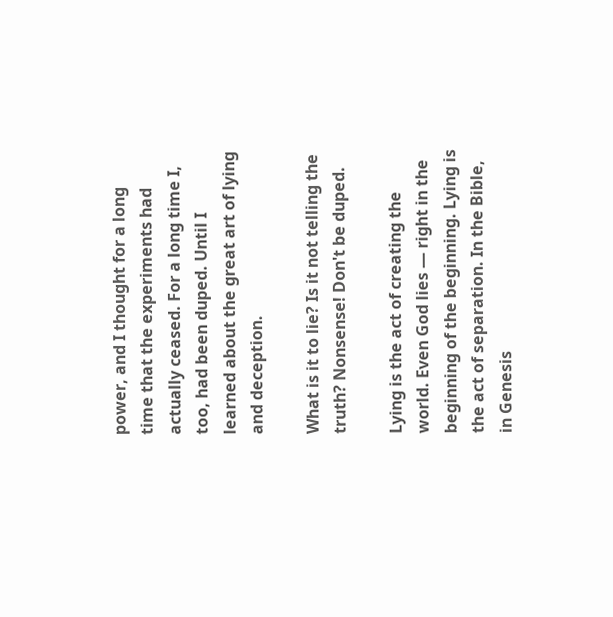power, and I thought for a long time that the experiments had actually ceased. For a long time I, too, had been duped. Until I learned about the great art of lying and deception.

What is it to lie? Is it not telling the truth? Nonsense! Don't be duped.

Lying is the act of creating the world. Even God lies — right in the beginning of the beginning. Lying is the act of separation. In the Bible, in Genesis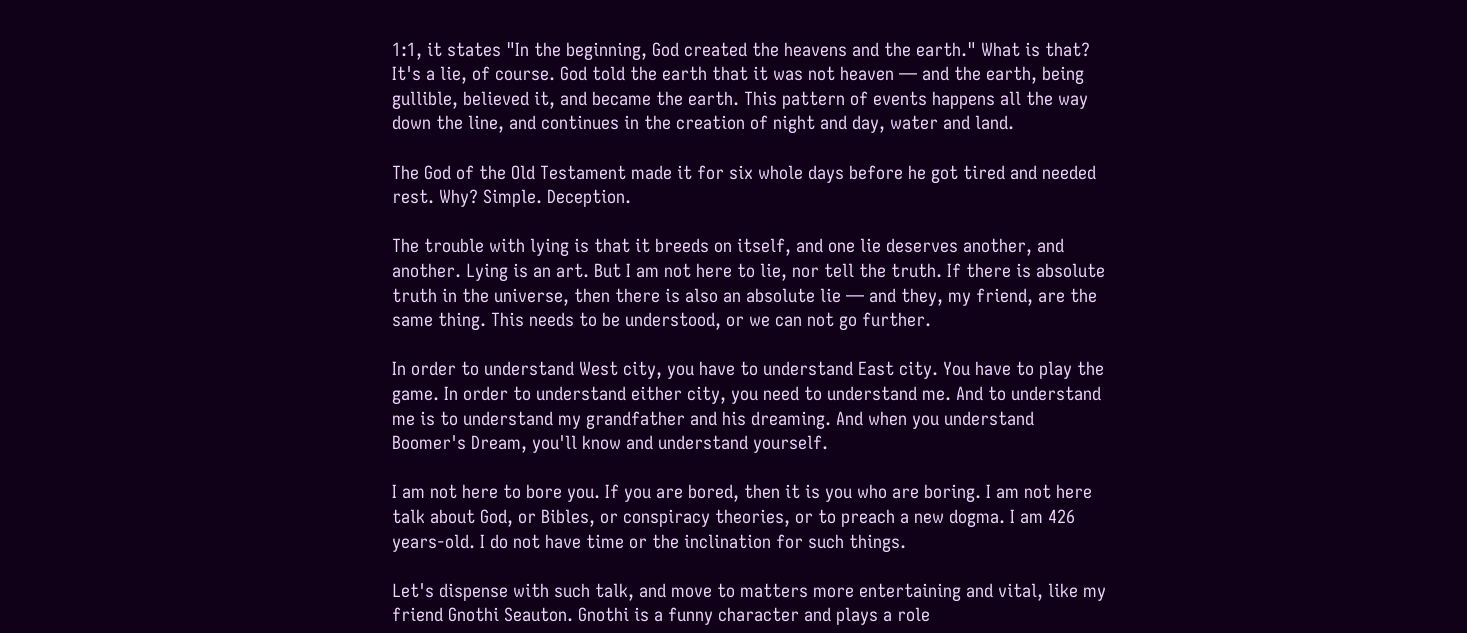1:1, it states "In the beginning, God created the heavens and the earth." What is that? It's a lie, of course. God told the earth that it was not heaven — and the earth, being gullible, believed it, and became the earth. This pattern of events happens all the way down the line, and continues in the creation of night and day, water and land.

The God of the Old Testament made it for six whole days before he got tired and needed rest. Why? Simple. Deception.

The trouble with lying is that it breeds on itself, and one lie deserves another, and another. Lying is an art. But I am not here to lie, nor tell the truth. If there is absolute truth in the universe, then there is also an absolute lie — and they, my friend, are the same thing. This needs to be understood, or we can not go further.

In order to understand West city, you have to understand East city. You have to play the game. In order to understand either city, you need to understand me. And to understand me is to understand my grandfather and his dreaming. And when you understand Boomer's Dream, you'll know and understand yourself.

I am not here to bore you. If you are bored, then it is you who are boring. I am not here talk about God, or Bibles, or conspiracy theories, or to preach a new dogma. I am 426 years-old. I do not have time or the inclination for such things.

Let's dispense with such talk, and move to matters more entertaining and vital, like my friend Gnothi Seauton. Gnothi is a funny character and plays a role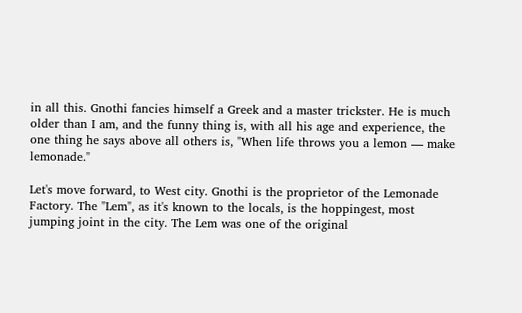in all this. Gnothi fancies himself a Greek and a master trickster. He is much older than I am, and the funny thing is, with all his age and experience, the one thing he says above all others is, "When life throws you a lemon — make lemonade."

Let's move forward, to West city. Gnothi is the proprietor of the Lemonade Factory. The "Lem", as it's known to the locals, is the hoppingest, most jumping joint in the city. The Lem was one of the original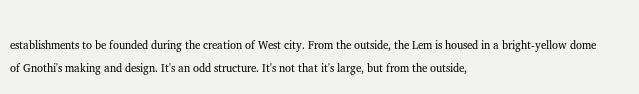establishments to be founded during the creation of West city. From the outside, the Lem is housed in a bright-yellow dome of Gnothi's making and design. It's an odd structure. It's not that it's large, but from the outside,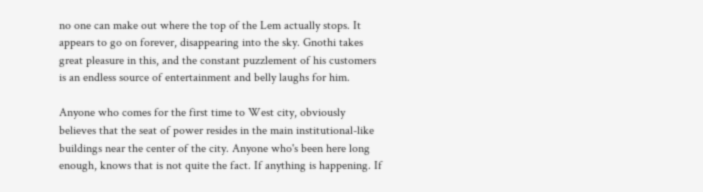no one can make out where the top of the Lem actually stops. It appears to go on forever, disappearing into the sky. Gnothi takes great pleasure in this, and the constant puzzlement of his customers is an endless source of entertainment and belly laughs for him.

Anyone who comes for the first time to West city, obviously believes that the seat of power resides in the main institutional-like buildings near the center of the city. Anyone who's been here long enough, knows that is not quite the fact. If anything is happening. If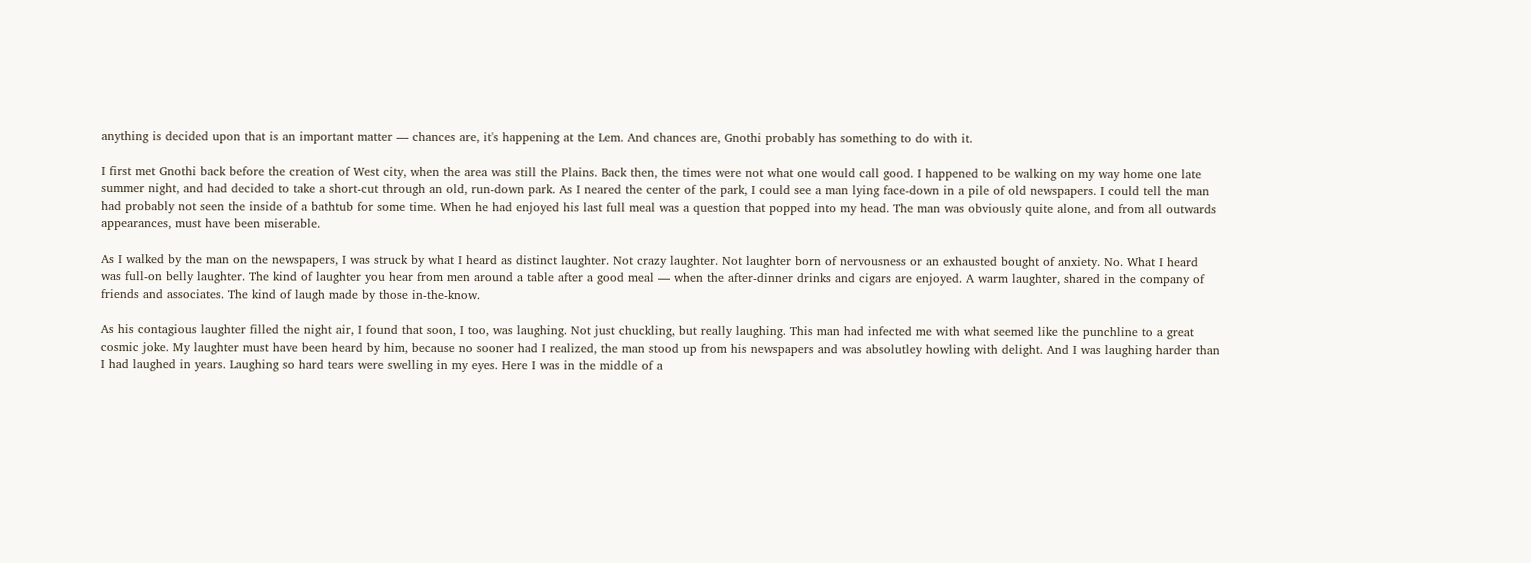anything is decided upon that is an important matter — chances are, it's happening at the Lem. And chances are, Gnothi probably has something to do with it.

I first met Gnothi back before the creation of West city, when the area was still the Plains. Back then, the times were not what one would call good. I happened to be walking on my way home one late summer night, and had decided to take a short-cut through an old, run-down park. As I neared the center of the park, I could see a man lying face-down in a pile of old newspapers. I could tell the man had probably not seen the inside of a bathtub for some time. When he had enjoyed his last full meal was a question that popped into my head. The man was obviously quite alone, and from all outwards appearances, must have been miserable.

As I walked by the man on the newspapers, I was struck by what I heard as distinct laughter. Not crazy laughter. Not laughter born of nervousness or an exhausted bought of anxiety. No. What I heard was full-on belly laughter. The kind of laughter you hear from men around a table after a good meal — when the after-dinner drinks and cigars are enjoyed. A warm laughter, shared in the company of friends and associates. The kind of laugh made by those in-the-know.

As his contagious laughter filled the night air, I found that soon, I too, was laughing. Not just chuckling, but really laughing. This man had infected me with what seemed like the punchline to a great cosmic joke. My laughter must have been heard by him, because no sooner had I realized, the man stood up from his newspapers and was absolutley howling with delight. And I was laughing harder than I had laughed in years. Laughing so hard tears were swelling in my eyes. Here I was in the middle of a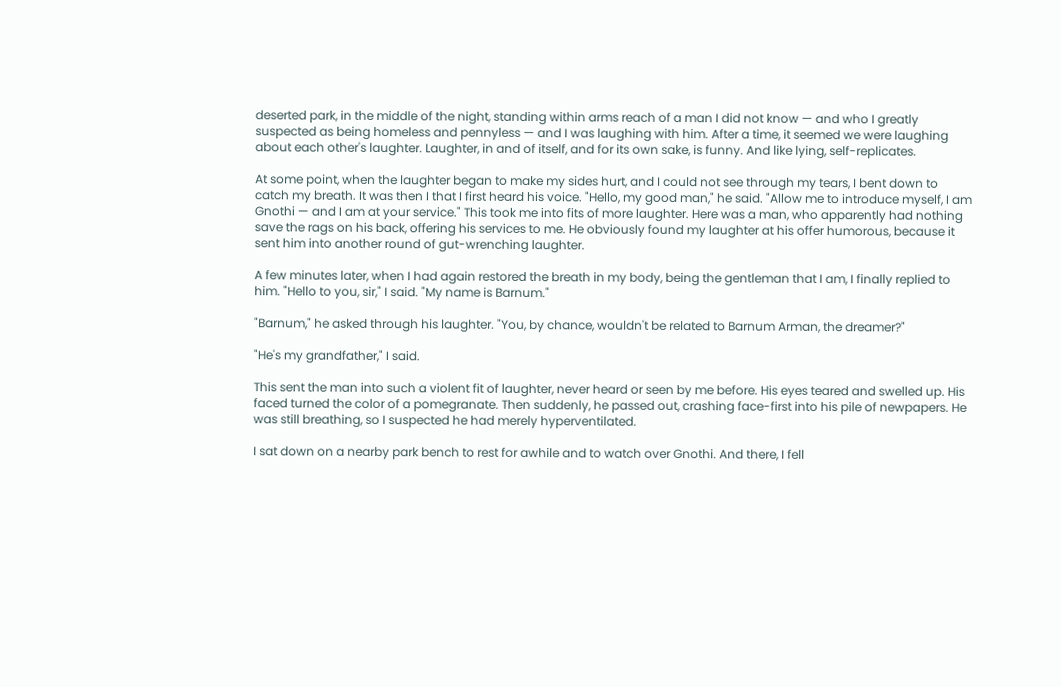deserted park, in the middle of the night, standing within arms reach of a man I did not know — and who I greatly suspected as being homeless and pennyless — and I was laughing with him. After a time, it seemed we were laughing about each other's laughter. Laughter, in and of itself, and for its own sake, is funny. And like lying, self-replicates.

At some point, when the laughter began to make my sides hurt, and I could not see through my tears, I bent down to catch my breath. It was then I that I first heard his voice. "Hello, my good man," he said. "Allow me to introduce myself, I am Gnothi — and I am at your service." This took me into fits of more laughter. Here was a man, who apparently had nothing save the rags on his back, offering his services to me. He obviously found my laughter at his offer humorous, because it sent him into another round of gut-wrenching laughter.

A few minutes later, when I had again restored the breath in my body, being the gentleman that I am, I finally replied to him. "Hello to you, sir," I said. "My name is Barnum."

"Barnum," he asked through his laughter. "You, by chance, wouldn't be related to Barnum Arman, the dreamer?"

"He's my grandfather," I said.

This sent the man into such a violent fit of laughter, never heard or seen by me before. His eyes teared and swelled up. His faced turned the color of a pomegranate. Then suddenly, he passed out, crashing face-first into his pile of newpapers. He was still breathing, so I suspected he had merely hyperventilated.

I sat down on a nearby park bench to rest for awhile and to watch over Gnothi. And there, I fell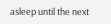asleep until the next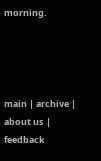morning.




main | archive | about us | feedback